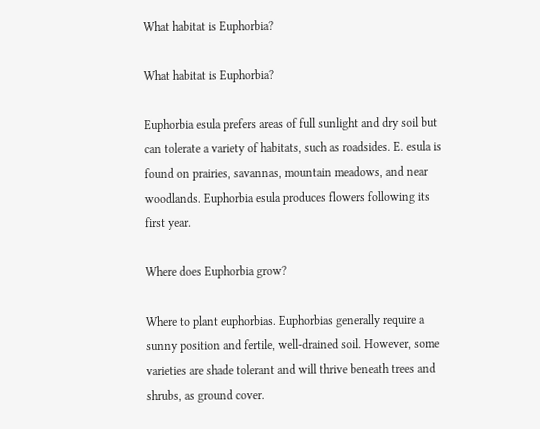What habitat is Euphorbia?

What habitat is Euphorbia?

Euphorbia esula prefers areas of full sunlight and dry soil but can tolerate a variety of habitats, such as roadsides. E. esula is found on prairies, savannas, mountain meadows, and near woodlands. Euphorbia esula produces flowers following its first year.

Where does Euphorbia grow?

Where to plant euphorbias. Euphorbias generally require a sunny position and fertile, well-drained soil. However, some varieties are shade tolerant and will thrive beneath trees and shrubs, as ground cover.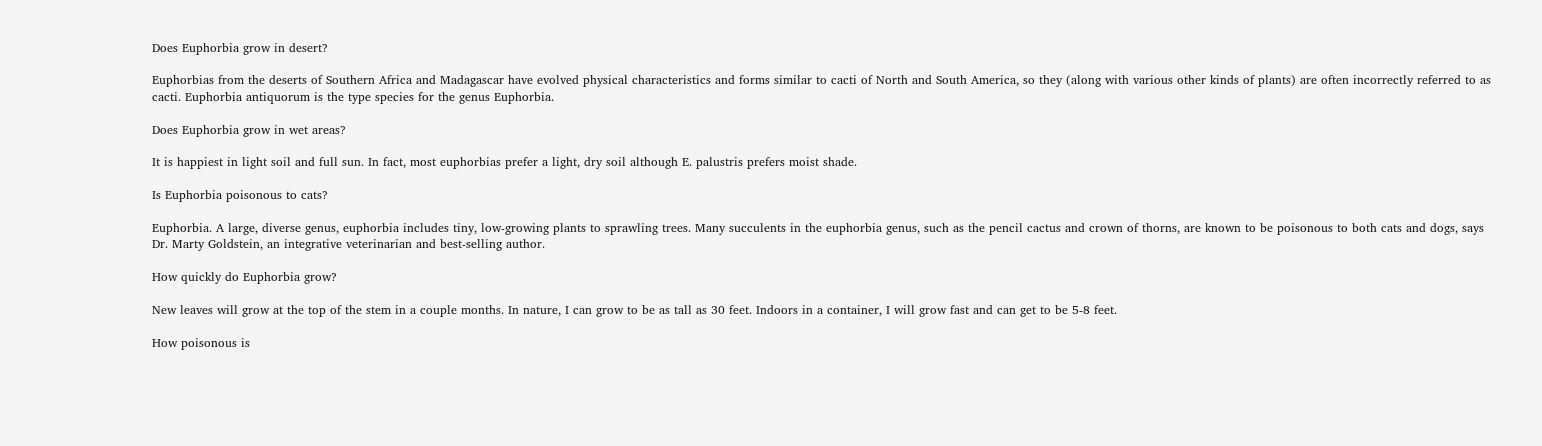Does Euphorbia grow in desert?

Euphorbias from the deserts of Southern Africa and Madagascar have evolved physical characteristics and forms similar to cacti of North and South America, so they (along with various other kinds of plants) are often incorrectly referred to as cacti. Euphorbia antiquorum is the type species for the genus Euphorbia.

Does Euphorbia grow in wet areas?

It is happiest in light soil and full sun. In fact, most euphorbias prefer a light, dry soil although E. palustris prefers moist shade.

Is Euphorbia poisonous to cats?

Euphorbia. A large, diverse genus, euphorbia includes tiny, low-growing plants to sprawling trees. Many succulents in the euphorbia genus, such as the pencil cactus and crown of thorns, are known to be poisonous to both cats and dogs, says Dr. Marty Goldstein, an integrative veterinarian and best-selling author.

How quickly do Euphorbia grow?

New leaves will grow at the top of the stem in a couple months. In nature, I can grow to be as tall as 30 feet. Indoors in a container, I will grow fast and can get to be 5-8 feet.

How poisonous is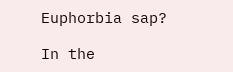Euphorbia sap?

In the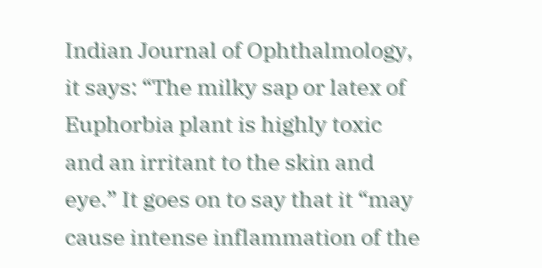Indian Journal of Ophthalmology, it says: “The milky sap or latex of Euphorbia plant is highly toxic and an irritant to the skin and eye.” It goes on to say that it “may cause intense inflammation of the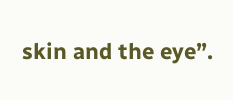skin and the eye”.